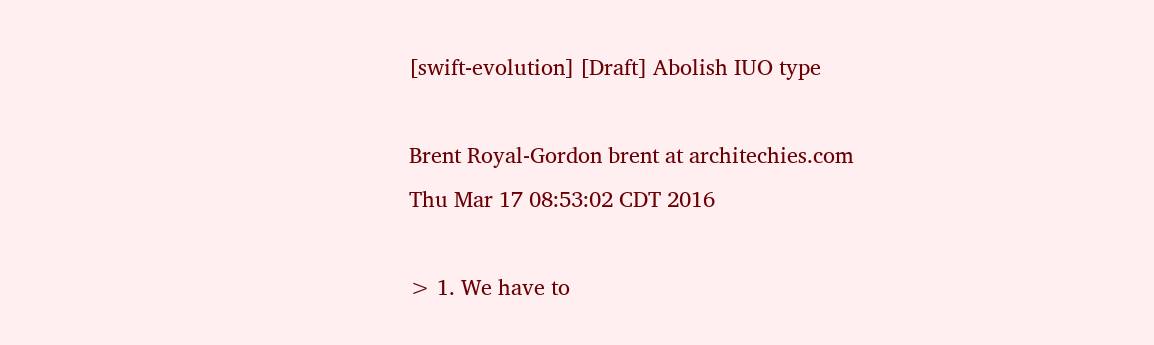[swift-evolution] [Draft] Abolish IUO type

Brent Royal-Gordon brent at architechies.com
Thu Mar 17 08:53:02 CDT 2016

> 1. We have to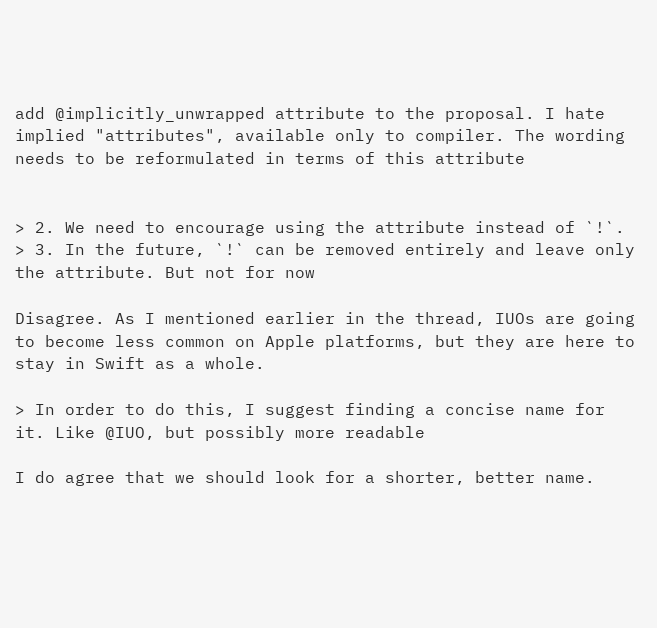add @implicitly_unwrapped attribute to the proposal. I hate implied "attributes", available only to compiler. The wording needs to be reformulated in terms of this attribute


> 2. We need to encourage using the attribute instead of `!`.
> 3. In the future, `!` can be removed entirely and leave only the attribute. But not for now

Disagree. As I mentioned earlier in the thread, IUOs are going to become less common on Apple platforms, but they are here to stay in Swift as a whole.

> In order to do this, I suggest finding a concise name for it. Like @IUO, but possibly more readable

I do agree that we should look for a shorter, better name.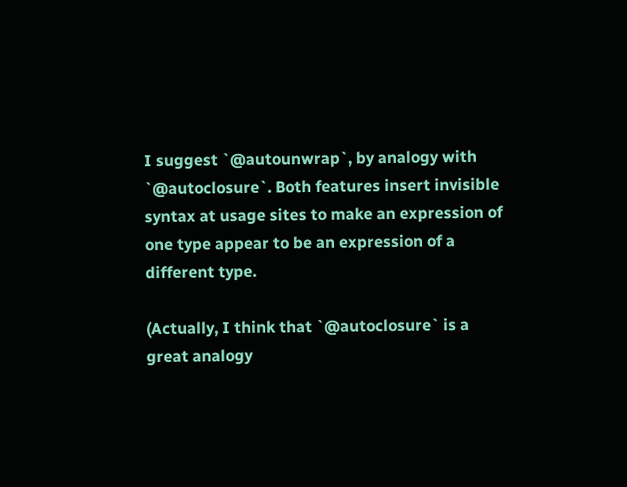I suggest `@autounwrap`, by analogy with `@autoclosure`. Both features insert invisible syntax at usage sites to make an expression of one type appear to be an expression of a different type.

(Actually, I think that `@autoclosure` is a great analogy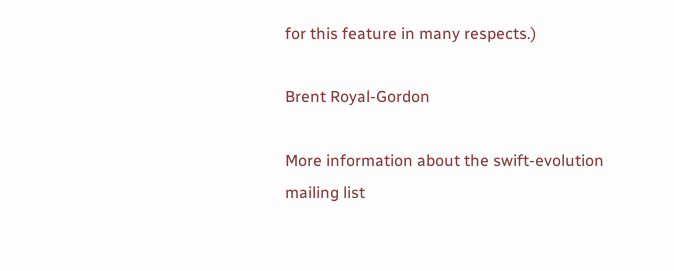for this feature in many respects.)

Brent Royal-Gordon

More information about the swift-evolution mailing list